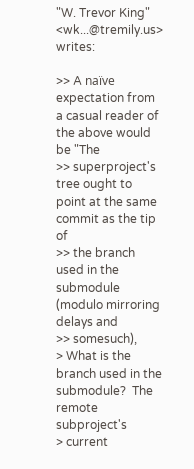"W. Trevor King" <wk...@tremily.us> writes:

>> A naïve expectation from a casual reader of the above would be "The
>> superproject's tree ought to point at the same commit as the tip of
>> the branch used in the submodule (modulo mirroring delays and
>> somesuch),
> What is the branch used in the submodule?  The remote subproject's
> current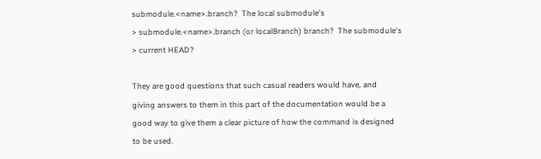submodule.<name>.branch?  The local submodule's
> submodule.<name>.branch (or localBranch) branch?  The submodule's
> current HEAD?

They are good questions that such casual readers would have, and
giving answers to them in this part of the documentation would be a
good way to give them a clear picture of how the command is designed
to be used.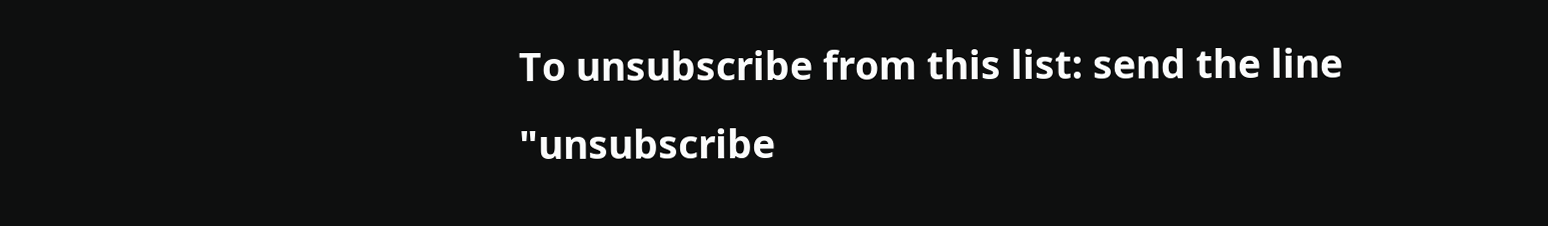To unsubscribe from this list: send the line "unsubscribe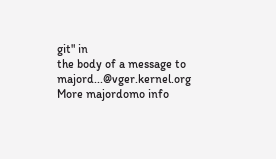git" in
the body of a message to majord...@vger.kernel.org
More majordomo info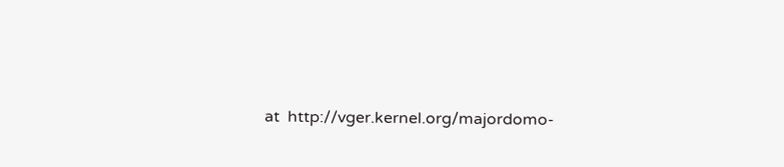at  http://vger.kernel.org/majordomo-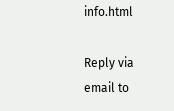info.html

Reply via email to